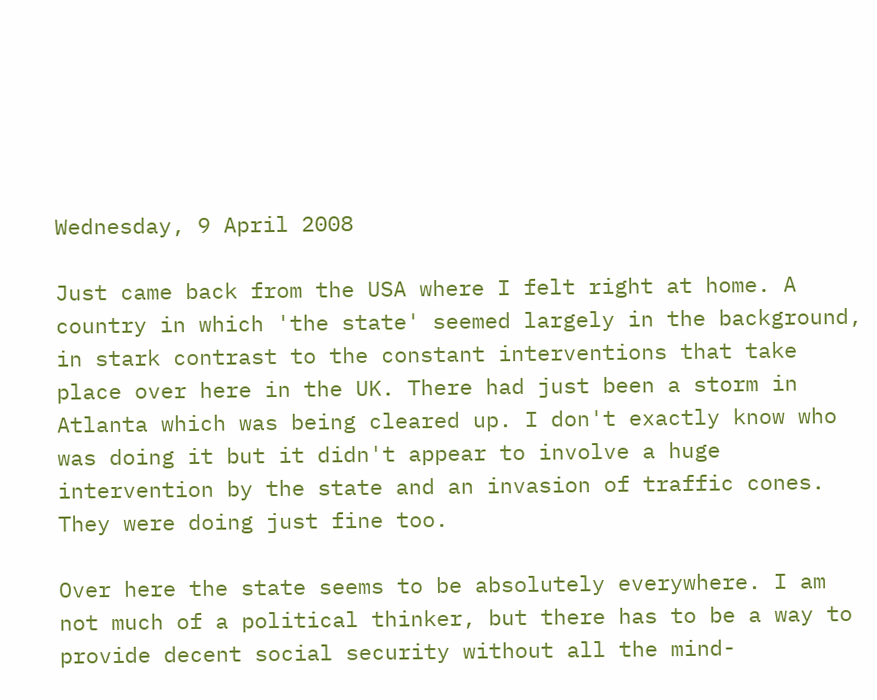Wednesday, 9 April 2008

Just came back from the USA where I felt right at home. A country in which 'the state' seemed largely in the background, in stark contrast to the constant interventions that take place over here in the UK. There had just been a storm in Atlanta which was being cleared up. I don't exactly know who was doing it but it didn't appear to involve a huge intervention by the state and an invasion of traffic cones. They were doing just fine too.

Over here the state seems to be absolutely everywhere. I am not much of a political thinker, but there has to be a way to provide decent social security without all the mind-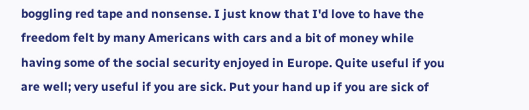boggling red tape and nonsense. I just know that I'd love to have the freedom felt by many Americans with cars and a bit of money while having some of the social security enjoyed in Europe. Quite useful if you are well; very useful if you are sick. Put your hand up if you are sick of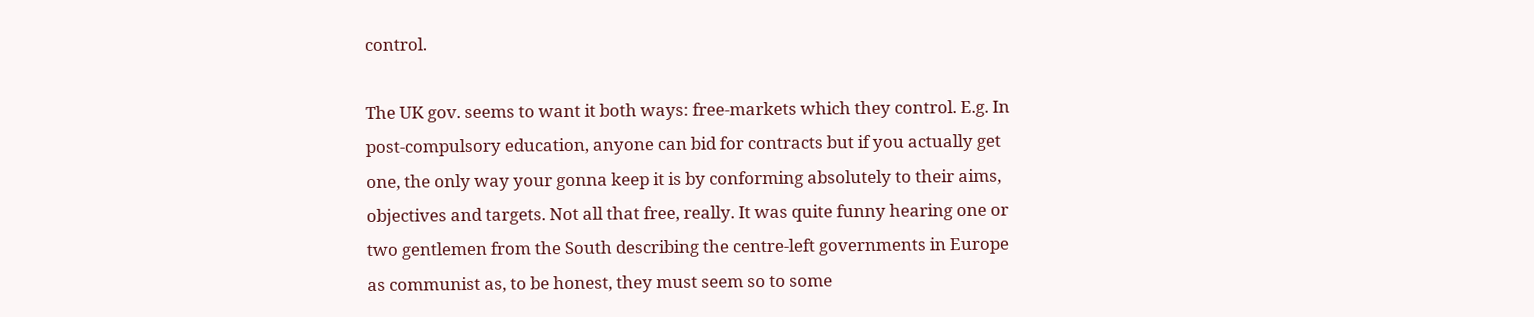control.

The UK gov. seems to want it both ways: free-markets which they control. E.g. In post-compulsory education, anyone can bid for contracts but if you actually get one, the only way your gonna keep it is by conforming absolutely to their aims, objectives and targets. Not all that free, really. It was quite funny hearing one or two gentlemen from the South describing the centre-left governments in Europe as communist as, to be honest, they must seem so to some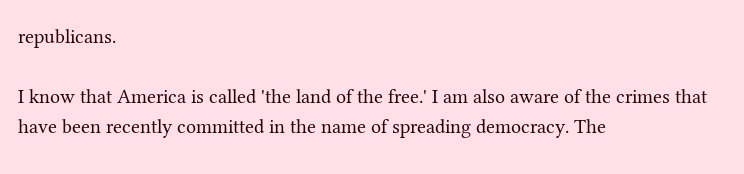republicans.

I know that America is called 'the land of the free.' I am also aware of the crimes that have been recently committed in the name of spreading democracy. The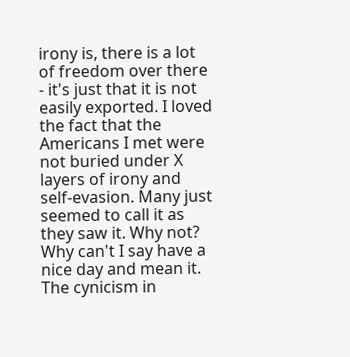irony is, there is a lot of freedom over there - it's just that it is not easily exported. I loved the fact that the Americans I met were not buried under X layers of irony and self-evasion. Many just seemed to call it as they saw it. Why not? Why can't I say have a nice day and mean it. The cynicism in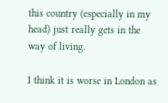this country (especially in my head) just really gets in the way of living.

I think it is worse in London as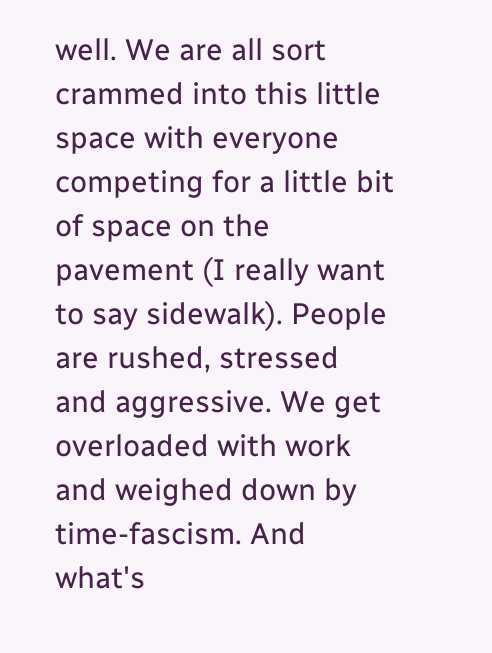well. We are all sort crammed into this little space with everyone competing for a little bit of space on the pavement (I really want to say sidewalk). People are rushed, stressed and aggressive. We get overloaded with work and weighed down by time-fascism. And what's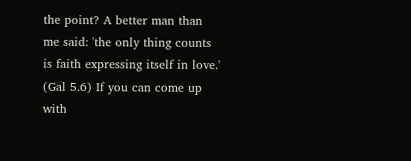the point? A better man than me said: 'the only thing counts is faith expressing itself in love.' (Gal 5.6) If you can come up with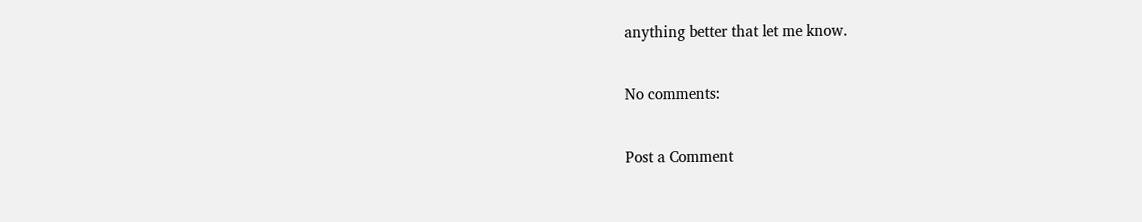anything better that let me know.

No comments:

Post a Comment